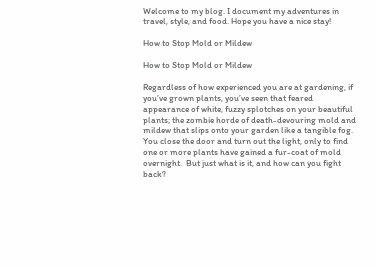Welcome to my blog. I document my adventures in travel, style, and food. Hope you have a nice stay!

How to Stop Mold or Mildew

How to Stop Mold or Mildew

Regardless of how experienced you are at gardening, if you’ve grown plants, you’ve seen that feared appearance of white, fuzzy splotches on your beautiful plants; the zombie horde of death-devouring mold and mildew that slips onto your garden like a tangible fog.  You close the door and turn out the light, only to find one or more plants have gained a fur-coat of mold overnight.  But just what is it, and how can you fight back?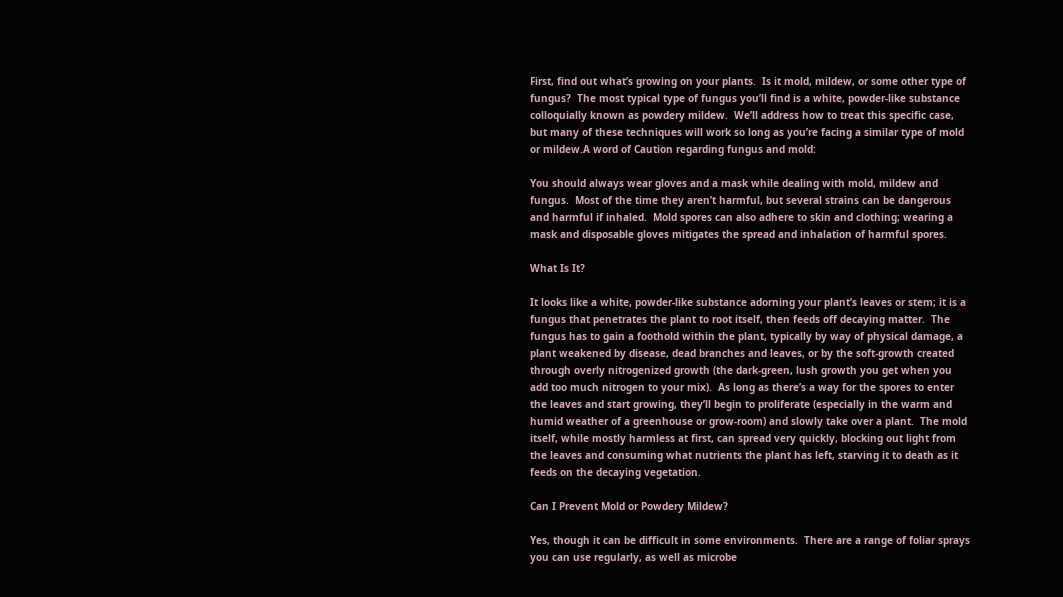First, find out what’s growing on your plants.  Is it mold, mildew, or some other type of fungus?  The most typical type of fungus you’ll find is a white, powder-like substance colloquially known as powdery mildew.  We’ll address how to treat this specific case, but many of these techniques will work so long as you’re facing a similar type of mold or mildew.A word of Caution regarding fungus and mold:

You should always wear gloves and a mask while dealing with mold, mildew and fungus.  Most of the time they aren’t harmful, but several strains can be dangerous and harmful if inhaled.  Mold spores can also adhere to skin and clothing; wearing a mask and disposable gloves mitigates the spread and inhalation of harmful spores.

What Is It?

It looks like a white, powder-like substance adorning your plant’s leaves or stem; it is a fungus that penetrates the plant to root itself, then feeds off decaying matter.  The fungus has to gain a foothold within the plant, typically by way of physical damage, a plant weakened by disease, dead branches and leaves, or by the soft-growth created through overly nitrogenized growth (the dark-green, lush growth you get when you add too much nitrogen to your mix).  As long as there’s a way for the spores to enter the leaves and start growing, they’ll begin to proliferate (especially in the warm and humid weather of a greenhouse or grow-room) and slowly take over a plant.  The mold itself, while mostly harmless at first, can spread very quickly, blocking out light from the leaves and consuming what nutrients the plant has left, starving it to death as it feeds on the decaying vegetation.

Can I Prevent Mold or Powdery Mildew?

Yes, though it can be difficult in some environments.  There are a range of foliar sprays you can use regularly, as well as microbe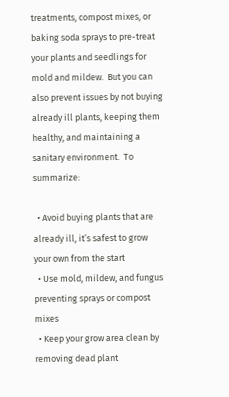treatments, compost mixes, or baking soda sprays to pre-treat your plants and seedlings for mold and mildew.  But you can also prevent issues by not buying already ill plants, keeping them healthy, and maintaining a sanitary environment.  To summarize:

  • Avoid buying plants that are already ill, it’s safest to grow your own from the start
  • Use mold, mildew, and fungus preventing sprays or compost mixes
  • Keep your grow area clean by removing dead plant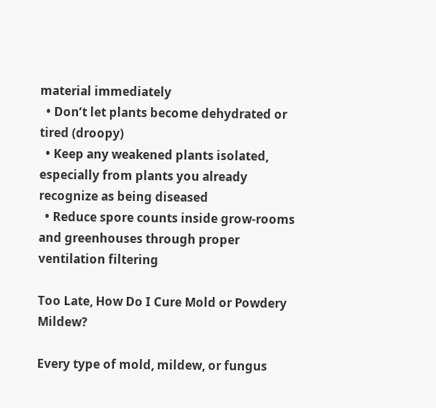material immediately
  • Don’t let plants become dehydrated or tired (droopy)
  • Keep any weakened plants isolated, especially from plants you already recognize as being diseased
  • Reduce spore counts inside grow-rooms and greenhouses through proper ventilation filtering

Too Late, How Do I Cure Mold or Powdery Mildew?

Every type of mold, mildew, or fungus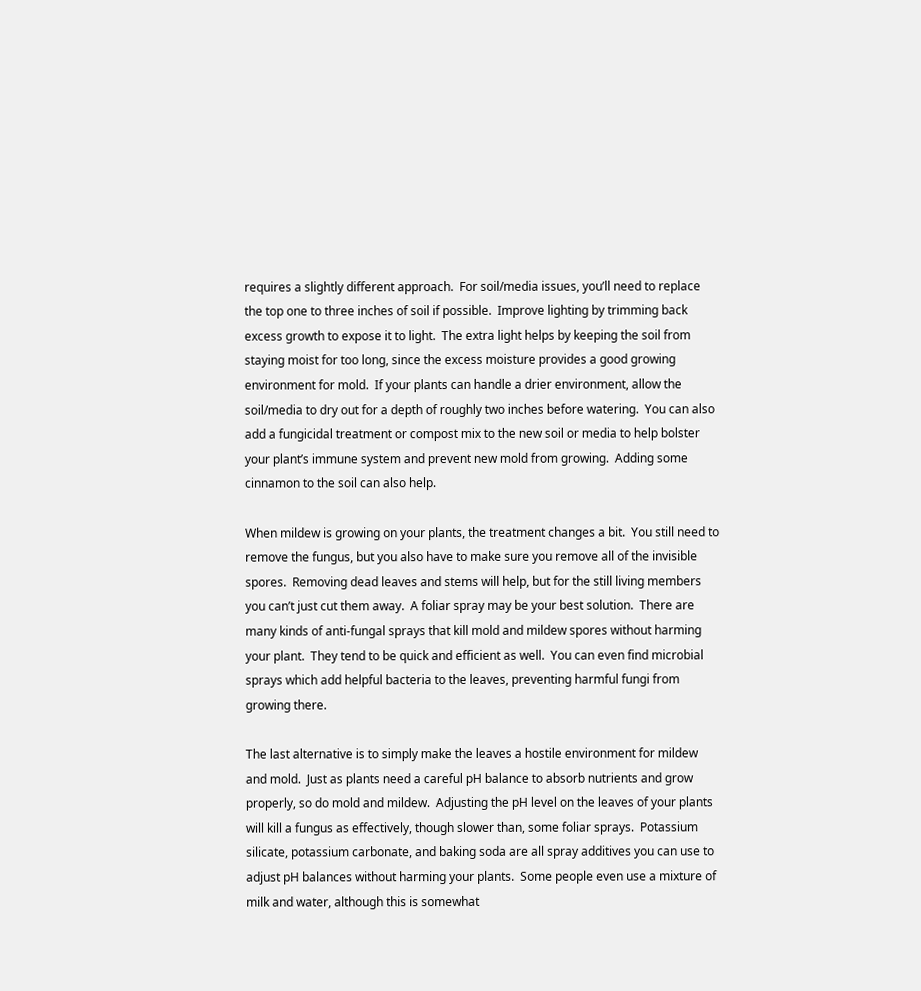requires a slightly different approach.  For soil/media issues, you’ll need to replace the top one to three inches of soil if possible.  Improve lighting by trimming back excess growth to expose it to light.  The extra light helps by keeping the soil from staying moist for too long, since the excess moisture provides a good growing environment for mold.  If your plants can handle a drier environment, allow the soil/media to dry out for a depth of roughly two inches before watering.  You can also add a fungicidal treatment or compost mix to the new soil or media to help bolster your plant’s immune system and prevent new mold from growing.  Adding some cinnamon to the soil can also help.

When mildew is growing on your plants, the treatment changes a bit.  You still need to remove the fungus, but you also have to make sure you remove all of the invisible spores.  Removing dead leaves and stems will help, but for the still living members you can’t just cut them away.  A foliar spray may be your best solution.  There are many kinds of anti-fungal sprays that kill mold and mildew spores without harming your plant.  They tend to be quick and efficient as well.  You can even find microbial sprays which add helpful bacteria to the leaves, preventing harmful fungi from growing there.

The last alternative is to simply make the leaves a hostile environment for mildew and mold.  Just as plants need a careful pH balance to absorb nutrients and grow properly, so do mold and mildew.  Adjusting the pH level on the leaves of your plants will kill a fungus as effectively, though slower than, some foliar sprays.  Potassium silicate, potassium carbonate, and baking soda are all spray additives you can use to adjust pH balances without harming your plants.  Some people even use a mixture of milk and water, although this is somewhat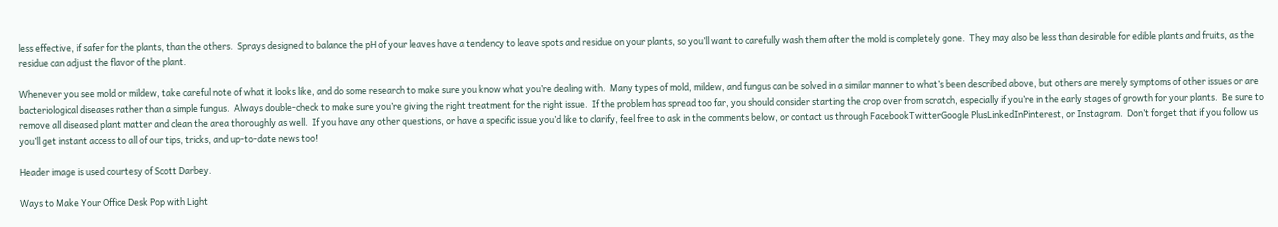less effective, if safer for the plants, than the others.  Sprays designed to balance the pH of your leaves have a tendency to leave spots and residue on your plants, so you’ll want to carefully wash them after the mold is completely gone.  They may also be less than desirable for edible plants and fruits, as the residue can adjust the flavor of the plant.

Whenever you see mold or mildew, take careful note of what it looks like, and do some research to make sure you know what you’re dealing with.  Many types of mold, mildew, and fungus can be solved in a similar manner to what’s been described above, but others are merely symptoms of other issues or are bacteriological diseases rather than a simple fungus.  Always double-check to make sure you’re giving the right treatment for the right issue.  If the problem has spread too far, you should consider starting the crop over from scratch, especially if you’re in the early stages of growth for your plants.  Be sure to remove all diseased plant matter and clean the area thoroughly as well.  If you have any other questions, or have a specific issue you’d like to clarify, feel free to ask in the comments below, or contact us through FacebookTwitterGoogle PlusLinkedInPinterest, or Instagram.  Don’t forget that if you follow us you’ll get instant access to all of our tips, tricks, and up-to-date news too!

Header image is used courtesy of Scott Darbey.

Ways to Make Your Office Desk Pop with Light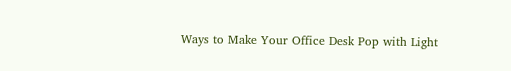Ways to Make Your Office Desk Pop with Light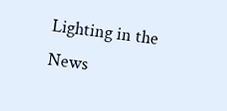Lighting in the News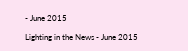- June 2015

Lighting in the News - June 2015